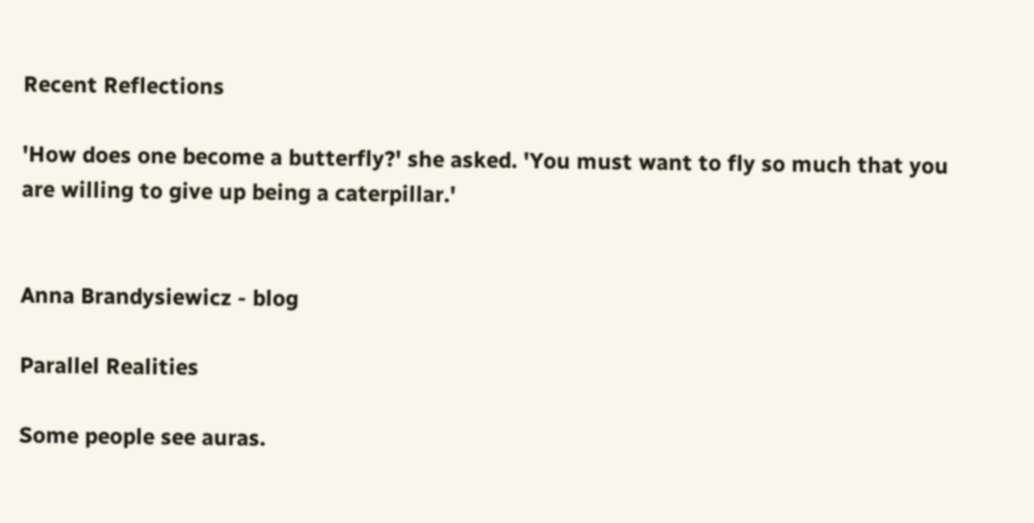Recent Reflections

'How does one become a butterfly?' she asked. 'You must want to fly so much that you are willing to give up being a caterpillar.'


Anna Brandysiewicz - blog

Parallel Realities

Some people see auras.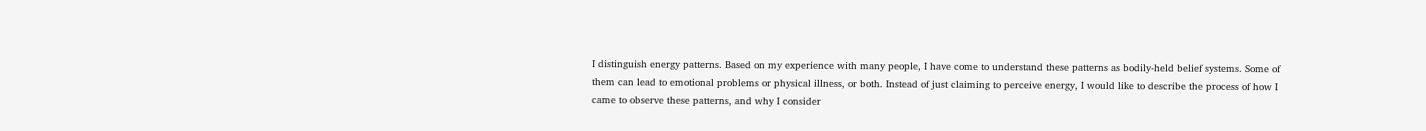I distinguish energy patterns. Based on my experience with many people, I have come to understand these patterns as bodily-held belief systems. Some of them can lead to emotional problems or physical illness, or both. Instead of just claiming to perceive energy, I would like to describe the process of how I came to observe these patterns, and why I consider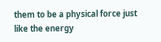them to be a physical force just like the energy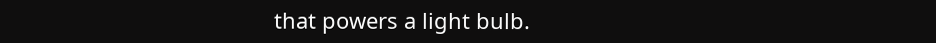that powers a light bulb.